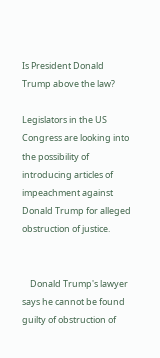Is President Donald Trump above the law?

Legislators in the US Congress are looking into the possibility of introducing articles of impeachment against Donald Trump for alleged obstruction of justice.


    Donald Trump's lawyer says he cannot be found guilty of obstruction of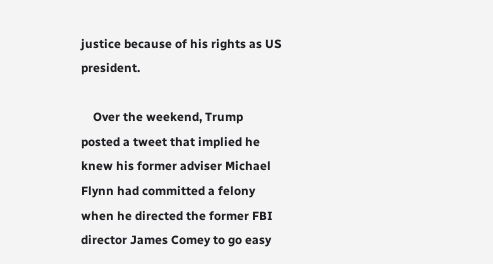justice because of his rights as US president.

    Over the weekend, Trump posted a tweet that implied he knew his former adviser Michael Flynn had committed a felony when he directed the former FBI director James Comey to go easy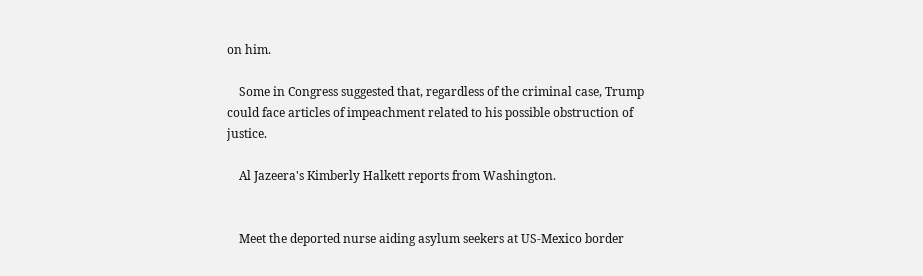on him.

    Some in Congress suggested that, regardless of the criminal case, Trump could face articles of impeachment related to his possible obstruction of justice.

    Al Jazeera's Kimberly Halkett reports from Washington.


    Meet the deported nurse aiding asylum seekers at US-Mexico border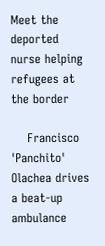Meet the deported nurse helping refugees at the border

    Francisco 'Panchito' Olachea drives a beat-up ambulance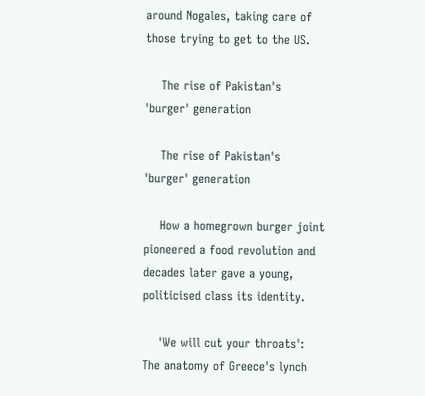around Nogales, taking care of those trying to get to the US.

    The rise of Pakistan's 'burger' generation

    The rise of Pakistan's 'burger' generation

    How a homegrown burger joint pioneered a food revolution and decades later gave a young, politicised class its identity.

    'We will cut your throats': The anatomy of Greece's lynch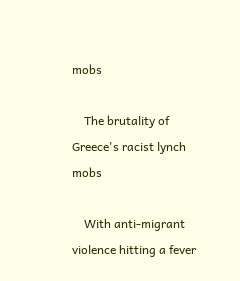mobs

    The brutality of Greece's racist lynch mobs

    With anti-migrant violence hitting a fever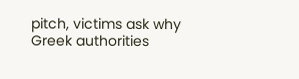pitch, victims ask why Greek authorities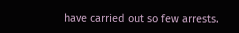have carried out so few arrests.